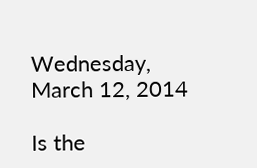Wednesday, March 12, 2014

Is the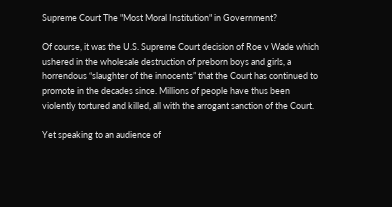Supreme Court The "Most Moral Institution" in Government?

Of course, it was the U.S. Supreme Court decision of Roe v Wade which ushered in the wholesale destruction of preborn boys and girls, a horrendous “slaughter of the innocents” that the Court has continued to promote in the decades since. Millions of people have thus been violently tortured and killed, all with the arrogant sanction of the Court.

Yet speaking to an audience of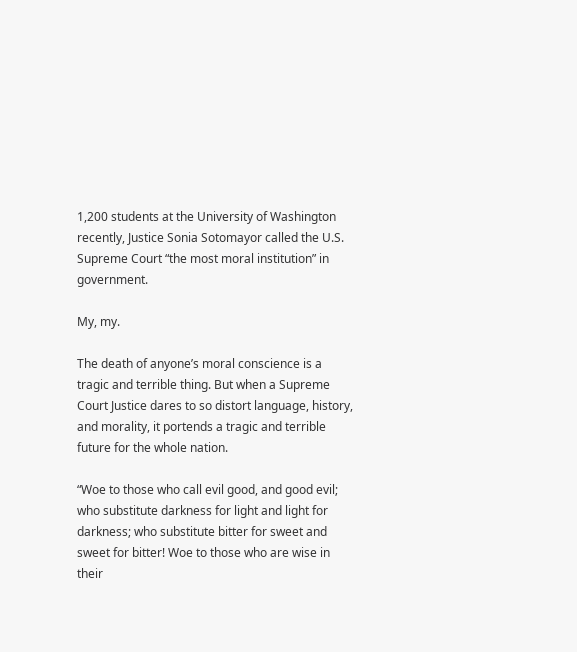1,200 students at the University of Washington recently, Justice Sonia Sotomayor called the U.S. Supreme Court “the most moral institution” in government.

My, my.

The death of anyone’s moral conscience is a tragic and terrible thing. But when a Supreme Court Justice dares to so distort language, history, and morality, it portends a tragic and terrible future for the whole nation.

“Woe to those who call evil good, and good evil; who substitute darkness for light and light for darkness; who substitute bitter for sweet and sweet for bitter! Woe to those who are wise in their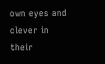own eyes and clever in their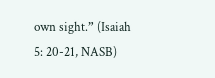own sight.” (Isaiah 5: 20-21, NASB)